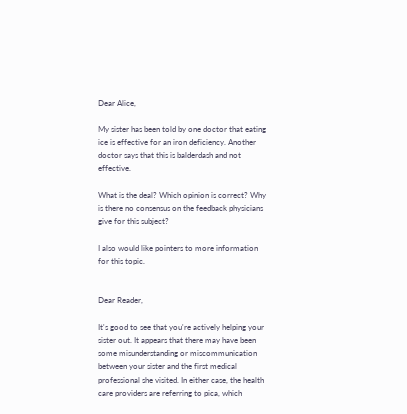Dear Alice,

My sister has been told by one doctor that eating ice is effective for an iron deficiency. Another doctor says that this is balderdash and not effective.

What is the deal? Which opinion is correct? Why is there no consensus on the feedback physicians give for this subject?

I also would like pointers to more information for this topic.


Dear Reader,

It's good to see that you're actively helping your sister out. It appears that there may have been some misunderstanding or miscommunication between your sister and the first medical professional she visited. In either case, the health care providers are referring to pica, which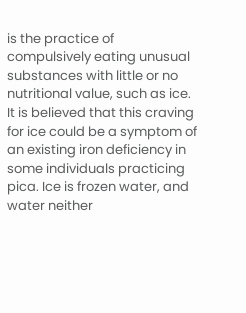is the practice of compulsively eating unusual substances with little or no nutritional value, such as ice. It is believed that this craving for ice could be a symptom of an existing iron deficiency in some individuals practicing pica. Ice is frozen water, and water neither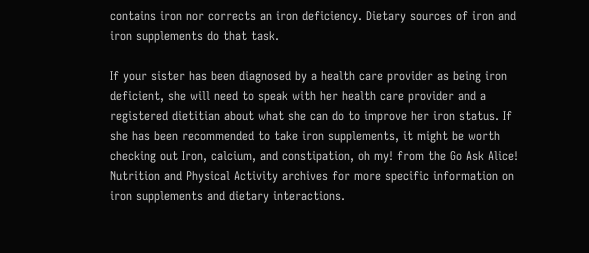contains iron nor corrects an iron deficiency. Dietary sources of iron and iron supplements do that task.

If your sister has been diagnosed by a health care provider as being iron deficient, she will need to speak with her health care provider and a registered dietitian about what she can do to improve her iron status. If she has been recommended to take iron supplements, it might be worth checking out Iron, calcium, and constipation, oh my! from the Go Ask Alice! Nutrition and Physical Activity archives for more specific information on iron supplements and dietary interactions.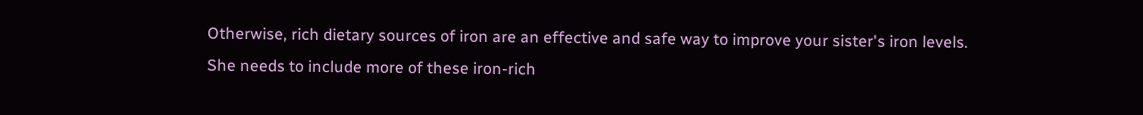Otherwise, rich dietary sources of iron are an effective and safe way to improve your sister's iron levels. She needs to include more of these iron-rich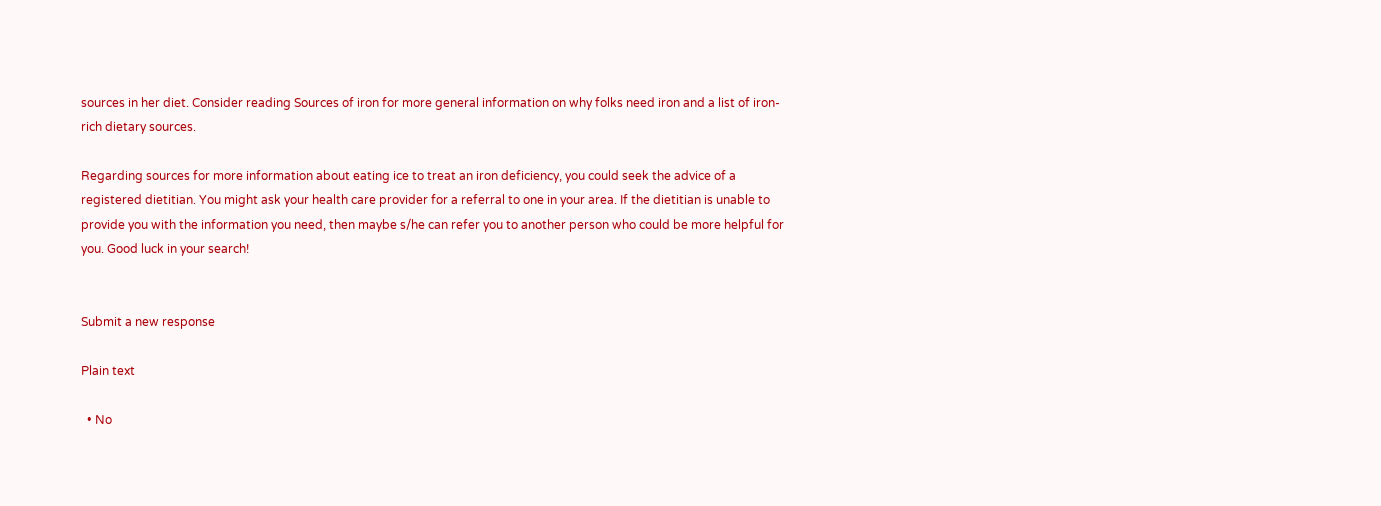sources in her diet. Consider reading Sources of iron for more general information on why folks need iron and a list of iron-rich dietary sources.

Regarding sources for more information about eating ice to treat an iron deficiency, you could seek the advice of a registered dietitian. You might ask your health care provider for a referral to one in your area. If the dietitian is unable to provide you with the information you need, then maybe s/he can refer you to another person who could be more helpful for you. Good luck in your search!


Submit a new response

Plain text

  • No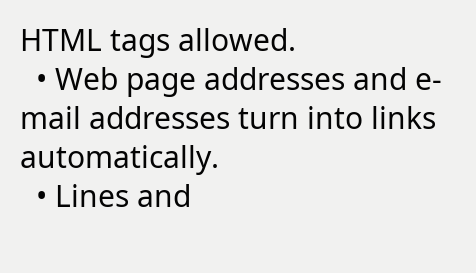HTML tags allowed.
  • Web page addresses and e-mail addresses turn into links automatically.
  • Lines and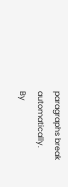paragraphs break automatically.
By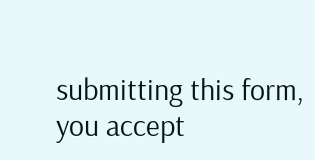submitting this form, you accept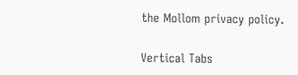the Mollom privacy policy.

Vertical Tabs